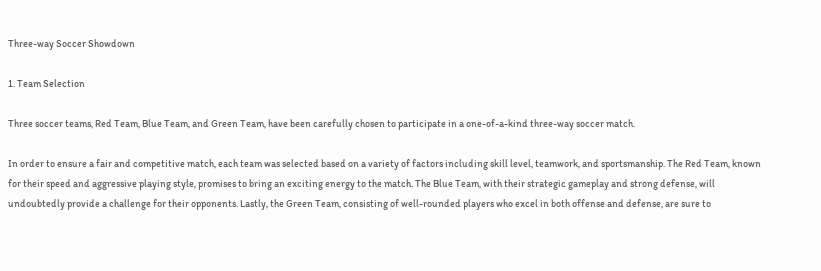Three-way Soccer Showdown

1. Team Selection

Three soccer teams, Red Team, Blue Team, and Green Team, have been carefully chosen to participate in a one-of-a-kind three-way soccer match.

In order to ensure a fair and competitive match, each team was selected based on a variety of factors including skill level, teamwork, and sportsmanship. The Red Team, known for their speed and aggressive playing style, promises to bring an exciting energy to the match. The Blue Team, with their strategic gameplay and strong defense, will undoubtedly provide a challenge for their opponents. Lastly, the Green Team, consisting of well-rounded players who excel in both offense and defense, are sure to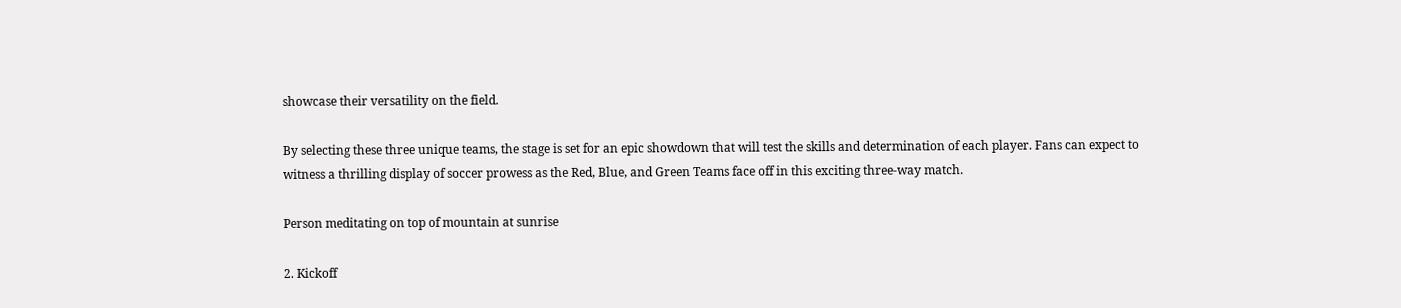showcase their versatility on the field.

By selecting these three unique teams, the stage is set for an epic showdown that will test the skills and determination of each player. Fans can expect to witness a thrilling display of soccer prowess as the Red, Blue, and Green Teams face off in this exciting three-way match.

Person meditating on top of mountain at sunrise

2. Kickoff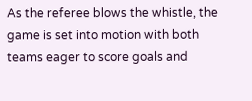As the referee blows the whistle, the game is set into motion with both teams eager to score goals and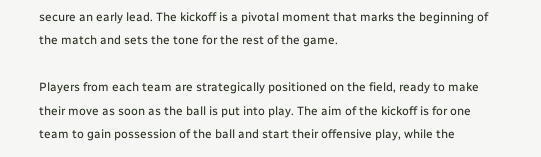secure an early lead. The kickoff is a pivotal moment that marks the beginning of the match and sets the tone for the rest of the game.

Players from each team are strategically positioned on the field, ready to make their move as soon as the ball is put into play. The aim of the kickoff is for one team to gain possession of the ball and start their offensive play, while the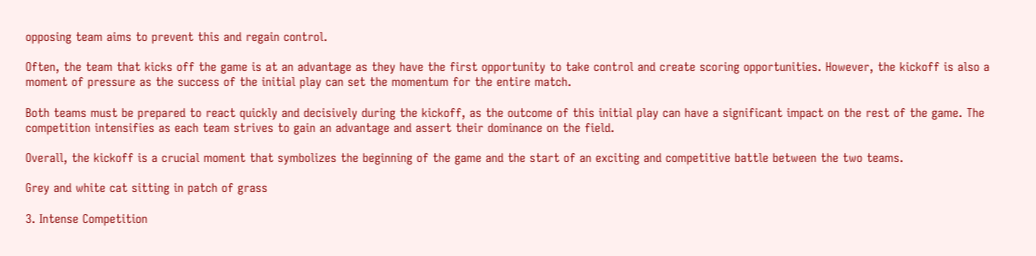opposing team aims to prevent this and regain control.

Often, the team that kicks off the game is at an advantage as they have the first opportunity to take control and create scoring opportunities. However, the kickoff is also a moment of pressure as the success of the initial play can set the momentum for the entire match.

Both teams must be prepared to react quickly and decisively during the kickoff, as the outcome of this initial play can have a significant impact on the rest of the game. The competition intensifies as each team strives to gain an advantage and assert their dominance on the field.

Overall, the kickoff is a crucial moment that symbolizes the beginning of the game and the start of an exciting and competitive battle between the two teams.

Grey and white cat sitting in patch of grass

3. Intense Competition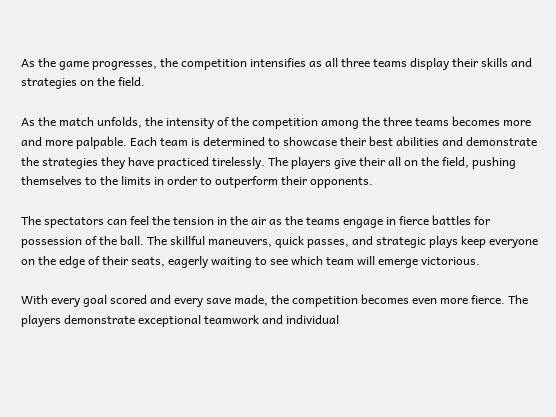As the game progresses, the competition intensifies as all three teams display their skills and strategies on the field.

As the match unfolds, the intensity of the competition among the three teams becomes more and more palpable. Each team is determined to showcase their best abilities and demonstrate the strategies they have practiced tirelessly. The players give their all on the field, pushing themselves to the limits in order to outperform their opponents.

The spectators can feel the tension in the air as the teams engage in fierce battles for possession of the ball. The skillful maneuvers, quick passes, and strategic plays keep everyone on the edge of their seats, eagerly waiting to see which team will emerge victorious.

With every goal scored and every save made, the competition becomes even more fierce. The players demonstrate exceptional teamwork and individual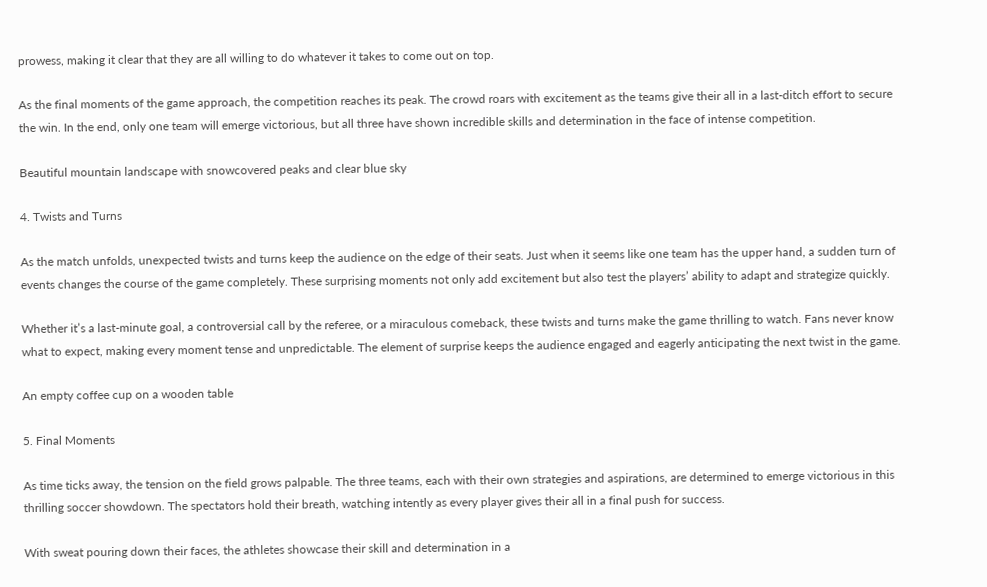prowess, making it clear that they are all willing to do whatever it takes to come out on top.

As the final moments of the game approach, the competition reaches its peak. The crowd roars with excitement as the teams give their all in a last-ditch effort to secure the win. In the end, only one team will emerge victorious, but all three have shown incredible skills and determination in the face of intense competition.

Beautiful mountain landscape with snowcovered peaks and clear blue sky

4. Twists and Turns

As the match unfolds, unexpected twists and turns keep the audience on the edge of their seats. Just when it seems like one team has the upper hand, a sudden turn of events changes the course of the game completely. These surprising moments not only add excitement but also test the players’ ability to adapt and strategize quickly.

Whether it’s a last-minute goal, a controversial call by the referee, or a miraculous comeback, these twists and turns make the game thrilling to watch. Fans never know what to expect, making every moment tense and unpredictable. The element of surprise keeps the audience engaged and eagerly anticipating the next twist in the game.

An empty coffee cup on a wooden table

5. Final Moments

As time ticks away, the tension on the field grows palpable. The three teams, each with their own strategies and aspirations, are determined to emerge victorious in this thrilling soccer showdown. The spectators hold their breath, watching intently as every player gives their all in a final push for success.

With sweat pouring down their faces, the athletes showcase their skill and determination in a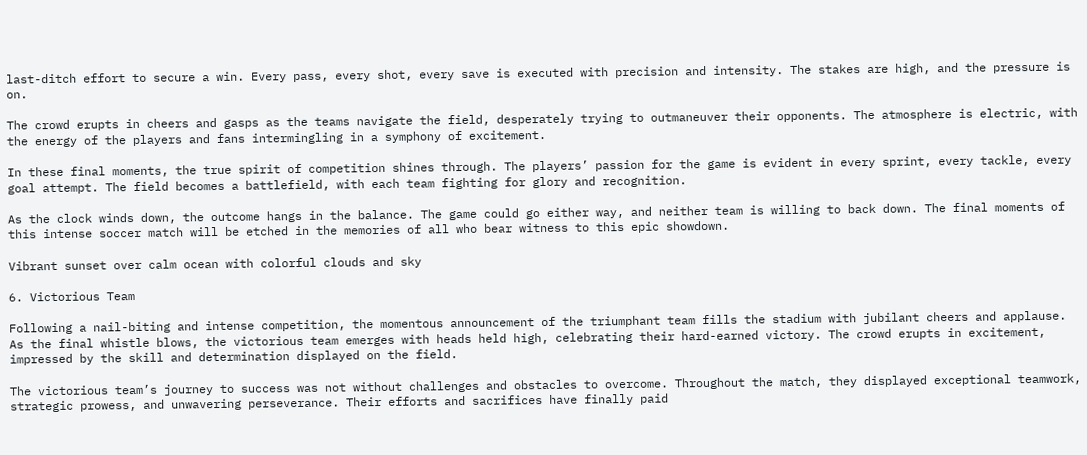last-ditch effort to secure a win. Every pass, every shot, every save is executed with precision and intensity. The stakes are high, and the pressure is on.

The crowd erupts in cheers and gasps as the teams navigate the field, desperately trying to outmaneuver their opponents. The atmosphere is electric, with the energy of the players and fans intermingling in a symphony of excitement.

In these final moments, the true spirit of competition shines through. The players’ passion for the game is evident in every sprint, every tackle, every goal attempt. The field becomes a battlefield, with each team fighting for glory and recognition.

As the clock winds down, the outcome hangs in the balance. The game could go either way, and neither team is willing to back down. The final moments of this intense soccer match will be etched in the memories of all who bear witness to this epic showdown.

Vibrant sunset over calm ocean with colorful clouds and sky

6. Victorious Team

Following a nail-biting and intense competition, the momentous announcement of the triumphant team fills the stadium with jubilant cheers and applause. As the final whistle blows, the victorious team emerges with heads held high, celebrating their hard-earned victory. The crowd erupts in excitement, impressed by the skill and determination displayed on the field.

The victorious team’s journey to success was not without challenges and obstacles to overcome. Throughout the match, they displayed exceptional teamwork, strategic prowess, and unwavering perseverance. Their efforts and sacrifices have finally paid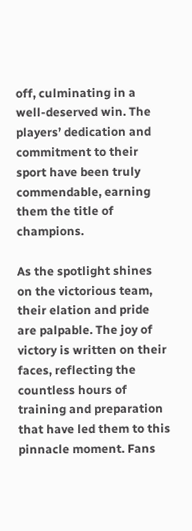off, culminating in a well-deserved win. The players’ dedication and commitment to their sport have been truly commendable, earning them the title of champions.

As the spotlight shines on the victorious team, their elation and pride are palpable. The joy of victory is written on their faces, reflecting the countless hours of training and preparation that have led them to this pinnacle moment. Fans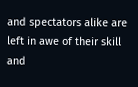and spectators alike are left in awe of their skill and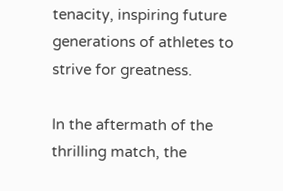tenacity, inspiring future generations of athletes to strive for greatness.

In the aftermath of the thrilling match, the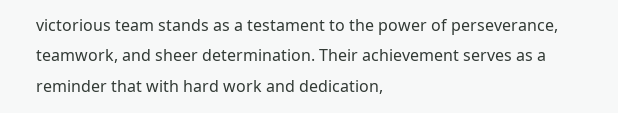victorious team stands as a testament to the power of perseverance, teamwork, and sheer determination. Their achievement serves as a reminder that with hard work and dedication,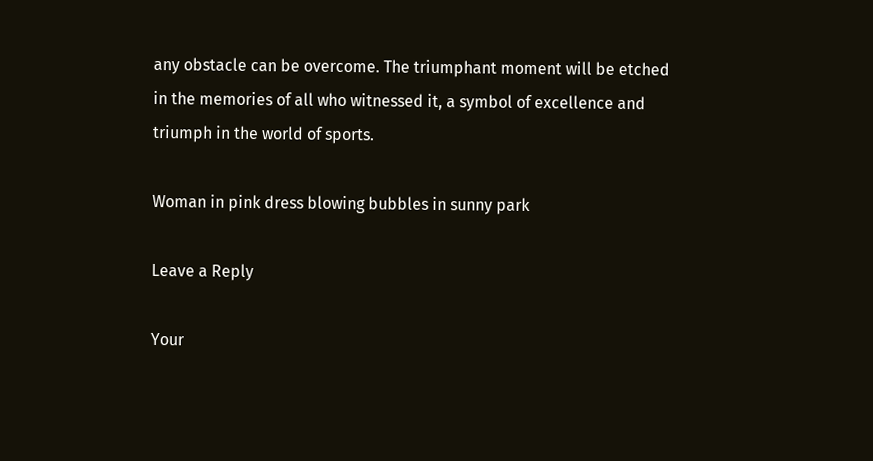any obstacle can be overcome. The triumphant moment will be etched in the memories of all who witnessed it, a symbol of excellence and triumph in the world of sports.

Woman in pink dress blowing bubbles in sunny park

Leave a Reply

Your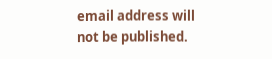email address will not be published.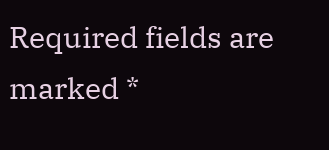Required fields are marked *